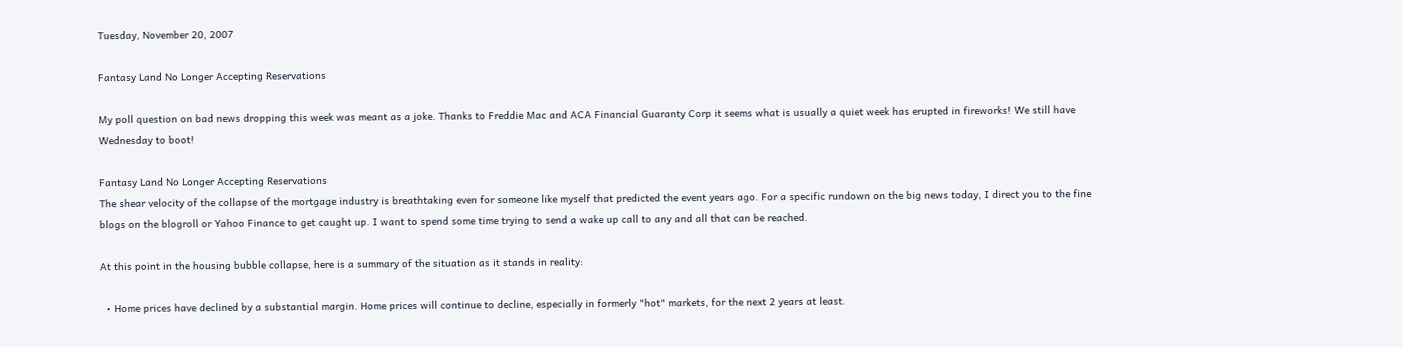Tuesday, November 20, 2007

Fantasy Land No Longer Accepting Reservations

My poll question on bad news dropping this week was meant as a joke. Thanks to Freddie Mac and ACA Financial Guaranty Corp it seems what is usually a quiet week has erupted in fireworks! We still have Wednesday to boot!

Fantasy Land No Longer Accepting Reservations
The shear velocity of the collapse of the mortgage industry is breathtaking even for someone like myself that predicted the event years ago. For a specific rundown on the big news today, I direct you to the fine blogs on the blogroll or Yahoo Finance to get caught up. I want to spend some time trying to send a wake up call to any and all that can be reached.

At this point in the housing bubble collapse, here is a summary of the situation as it stands in reality:

  • Home prices have declined by a substantial margin. Home prices will continue to decline, especially in formerly "hot" markets, for the next 2 years at least.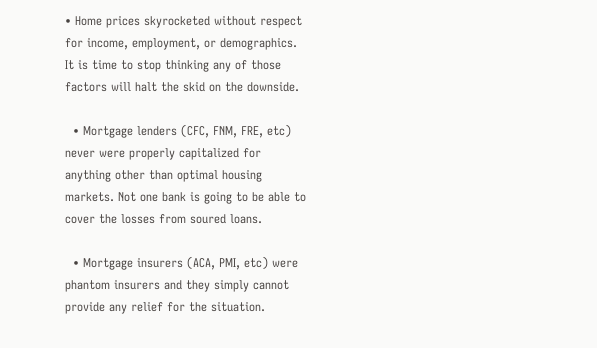• Home prices skyrocketed without respect for income, employment, or demographics. It is time to stop thinking any of those factors will halt the skid on the downside.

  • Mortgage lenders (CFC, FNM, FRE, etc) never were properly capitalized for anything other than optimal housing markets. Not one bank is going to be able to cover the losses from soured loans.

  • Mortgage insurers (ACA, PMI, etc) were phantom insurers and they simply cannot provide any relief for the situation.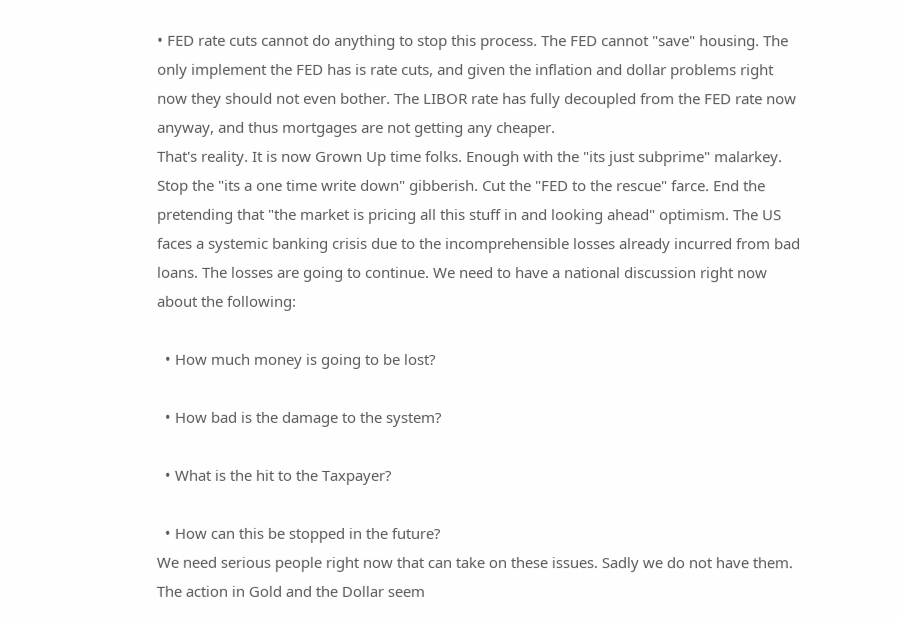• FED rate cuts cannot do anything to stop this process. The FED cannot "save" housing. The only implement the FED has is rate cuts, and given the inflation and dollar problems right now they should not even bother. The LIBOR rate has fully decoupled from the FED rate now anyway, and thus mortgages are not getting any cheaper.
That's reality. It is now Grown Up time folks. Enough with the "its just subprime" malarkey. Stop the "its a one time write down" gibberish. Cut the "FED to the rescue" farce. End the pretending that "the market is pricing all this stuff in and looking ahead" optimism. The US faces a systemic banking crisis due to the incomprehensible losses already incurred from bad loans. The losses are going to continue. We need to have a national discussion right now about the following:

  • How much money is going to be lost?

  • How bad is the damage to the system?

  • What is the hit to the Taxpayer?

  • How can this be stopped in the future?
We need serious people right now that can take on these issues. Sadly we do not have them. The action in Gold and the Dollar seem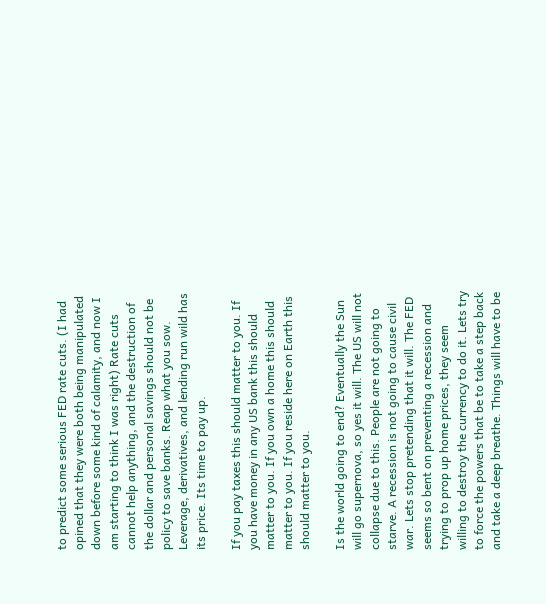to predict some serious FED rate cuts. (I had opined that they were both being manipulated down before some kind of calamity, and now I am starting to think I was right) Rate cuts cannot help anything, and the destruction of the dollar and personal savings should not be policy to save banks. Reap what you sow. Leverage, derivatives, and lending run wild has its price. Its time to pay up.

If you pay taxes this should matter to you. If you have money in any US bank this should matter to you. If you own a home this should matter to you. If you reside here on Earth this should matter to you.

Is the world going to end? Eventually the Sun will go supernova, so yes it will. The US will not collapse due to this. People are not going to starve. A recession is not going to cause civil war. Lets stop pretending that it will. The FED seems so bent on preventing a recession and trying to prop up home prices, they seem willing to destroy the currency to do it. Lets try to force the powers that be to take a step back and take a deep breathe. Things will have to be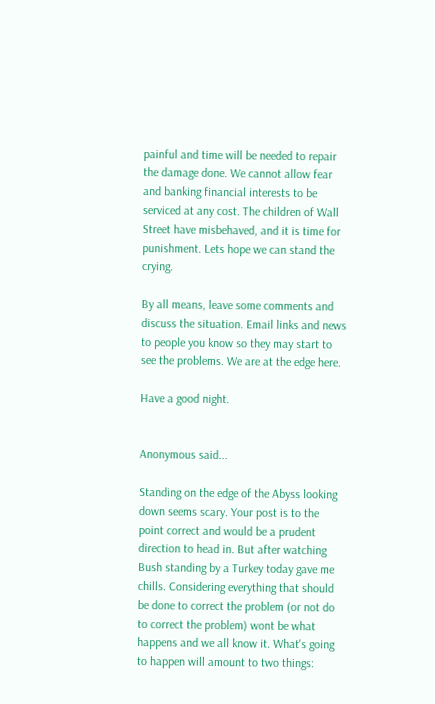painful and time will be needed to repair the damage done. We cannot allow fear and banking financial interests to be serviced at any cost. The children of Wall Street have misbehaved, and it is time for punishment. Lets hope we can stand the crying.

By all means, leave some comments and discuss the situation. Email links and news to people you know so they may start to see the problems. We are at the edge here.

Have a good night.


Anonymous said...

Standing on the edge of the Abyss looking down seems scary. Your post is to the point correct and would be a prudent direction to head in. But after watching Bush standing by a Turkey today gave me chills. Considering everything that should be done to correct the problem (or not do to correct the problem) wont be what happens and we all know it. What's going to happen will amount to two things: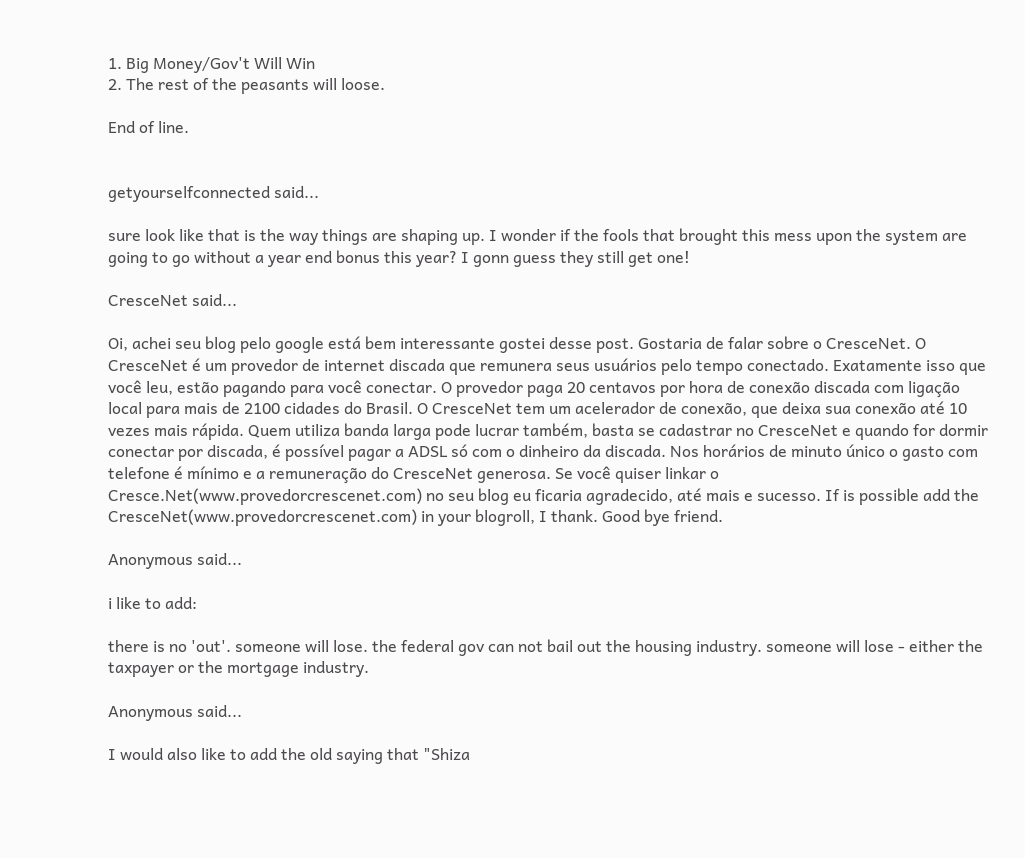1. Big Money/Gov't Will Win
2. The rest of the peasants will loose.

End of line.


getyourselfconnected said...

sure look like that is the way things are shaping up. I wonder if the fools that brought this mess upon the system are going to go without a year end bonus this year? I gonn guess they still get one!

CresceNet said...

Oi, achei seu blog pelo google está bem interessante gostei desse post. Gostaria de falar sobre o CresceNet. O CresceNet é um provedor de internet discada que remunera seus usuários pelo tempo conectado. Exatamente isso que você leu, estão pagando para você conectar. O provedor paga 20 centavos por hora de conexão discada com ligação local para mais de 2100 cidades do Brasil. O CresceNet tem um acelerador de conexão, que deixa sua conexão até 10 vezes mais rápida. Quem utiliza banda larga pode lucrar também, basta se cadastrar no CresceNet e quando for dormir conectar por discada, é possível pagar a ADSL só com o dinheiro da discada. Nos horários de minuto único o gasto com telefone é mínimo e a remuneração do CresceNet generosa. Se você quiser linkar o Cresce.Net(www.provedorcrescenet.com) no seu blog eu ficaria agradecido, até mais e sucesso. If is possible add the CresceNet(www.provedorcrescenet.com) in your blogroll, I thank. Good bye friend.

Anonymous said...

i like to add:

there is no 'out'. someone will lose. the federal gov can not bail out the housing industry. someone will lose - either the taxpayer or the mortgage industry.

Anonymous said...

I would also like to add the old saying that "Shiza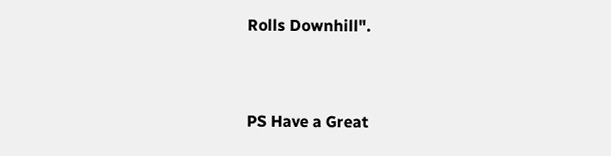Rolls Downhill".


PS Have a Great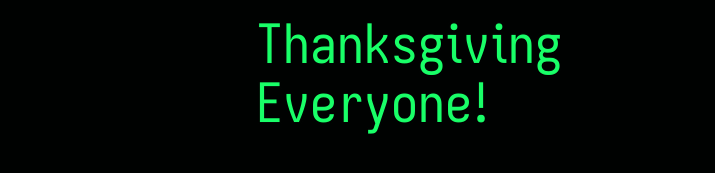Thanksgiving Everyone!